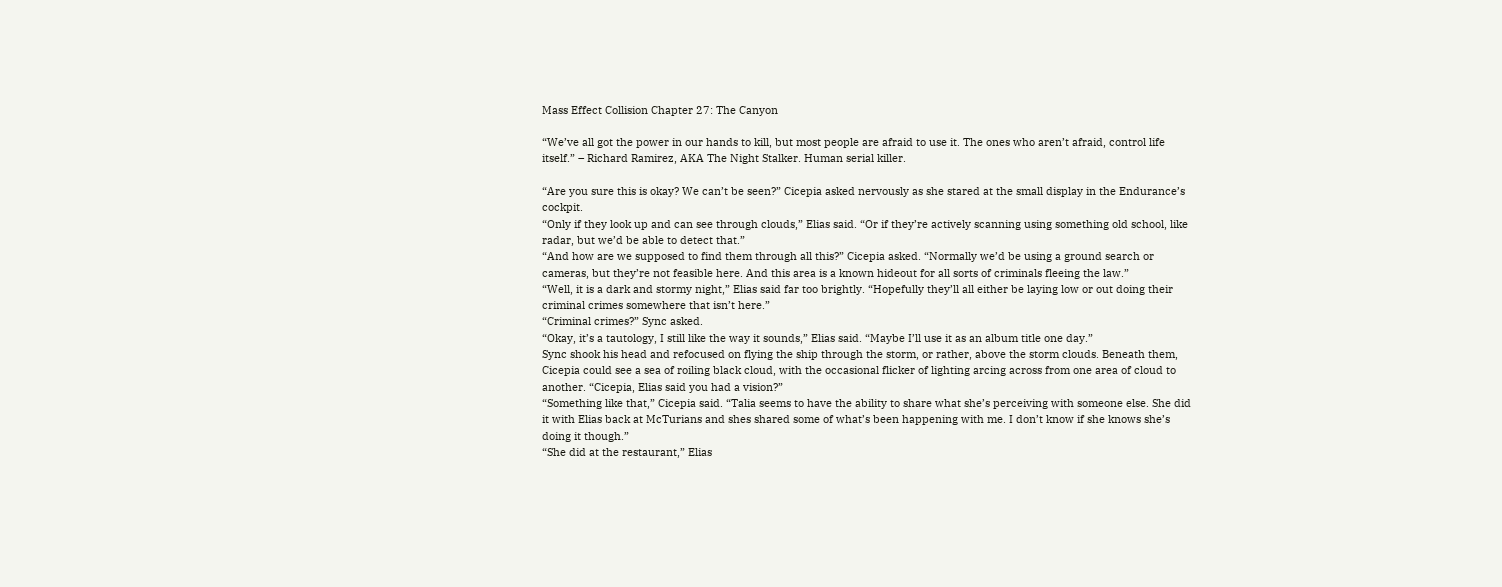Mass Effect Collision Chapter 27: The Canyon

“We’ve all got the power in our hands to kill, but most people are afraid to use it. The ones who aren’t afraid, control life itself.” – Richard Ramirez, AKA The Night Stalker. Human serial killer.

“Are you sure this is okay? We can’t be seen?” Cicepia asked nervously as she stared at the small display in the Endurance’s cockpit.
“Only if they look up and can see through clouds,” Elias said. “Or if they’re actively scanning using something old school, like radar, but we’d be able to detect that.”
“And how are we supposed to find them through all this?” Cicepia asked. “Normally we’d be using a ground search or cameras, but they’re not feasible here. And this area is a known hideout for all sorts of criminals fleeing the law.”
“Well, it is a dark and stormy night,” Elias said far too brightly. “Hopefully they’ll all either be laying low or out doing their criminal crimes somewhere that isn’t here.”
“Criminal crimes?” Sync asked.
“Okay, it’s a tautology, I still like the way it sounds,” Elias said. “Maybe I’ll use it as an album title one day.”
Sync shook his head and refocused on flying the ship through the storm, or rather, above the storm clouds. Beneath them, Cicepia could see a sea of roiling black cloud, with the occasional flicker of lighting arcing across from one area of cloud to another. “Cicepia, Elias said you had a vision?”
“Something like that,” Cicepia said. “Talia seems to have the ability to share what she’s perceiving with someone else. She did it with Elias back at McTurians and shes shared some of what’s been happening with me. I don’t know if she knows she’s doing it though.”
“She did at the restaurant,” Elias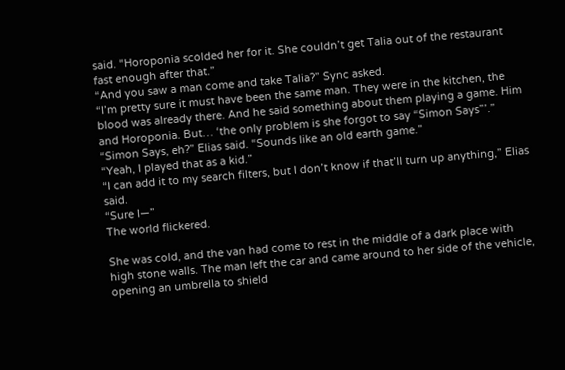said. “Horoponia scolded her for it. She couldn’t get Talia out of the restaurant fast enough after that.”
“And you saw a man come and take Talia?” Sync asked.
“I’m pretty sure it must have been the same man. They were in the kitchen, the blood was already there. And he said something about them playing a game. Him and Horoponia. But… ‘the only problem is she forgot to say “Simon Says”’.”
“Simon Says, eh?” Elias said. “Sounds like an old earth game.”
“Yeah, I played that as a kid.”
“I can add it to my search filters, but I don’t know if that’ll turn up anything,” Elias said.
“Sure I—”
The world flickered.

She was cold, and the van had come to rest in the middle of a dark place with high stone walls. The man left the car and came around to her side of the vehicle, opening an umbrella to shield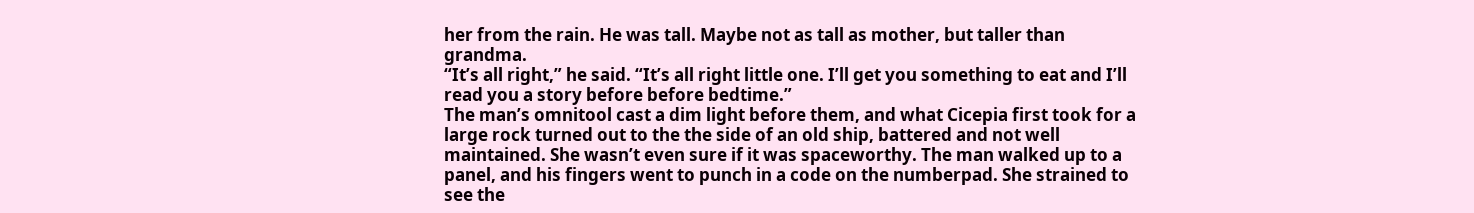her from the rain. He was tall. Maybe not as tall as mother, but taller than grandma.
“It’s all right,” he said. “It’s all right little one. I’ll get you something to eat and I’ll read you a story before before bedtime.”
The man’s omnitool cast a dim light before them, and what Cicepia first took for a large rock turned out to the the side of an old ship, battered and not well maintained. She wasn’t even sure if it was spaceworthy. The man walked up to a panel, and his fingers went to punch in a code on the numberpad. She strained to see the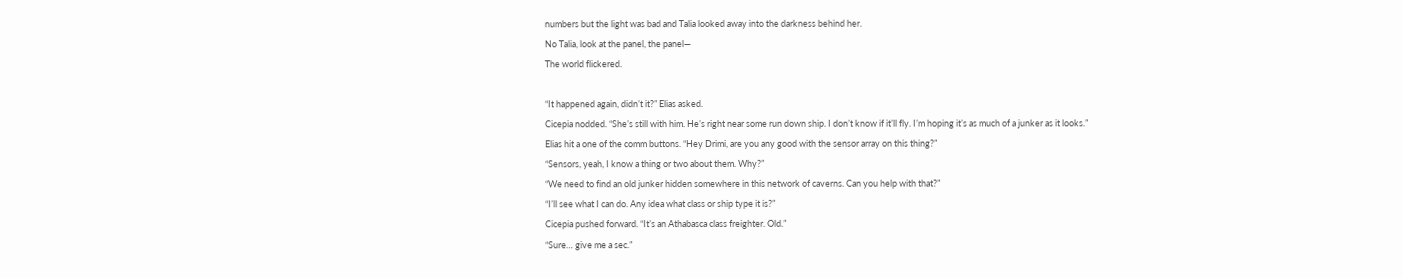numbers but the light was bad and Talia looked away into the darkness behind her.
No Talia, look at the panel, the panel—
The world flickered.

“It happened again, didn’t it?” Elias asked.
Cicepia nodded. “She’s still with him. He’s right near some run down ship. I don’t know if it’ll fly. I’m hoping it’s as much of a junker as it looks.”
Elias hit a one of the comm buttons. “Hey Drimi, are you any good with the sensor array on this thing?”
“Sensors, yeah, I know a thing or two about them. Why?”
“We need to find an old junker hidden somewhere in this network of caverns. Can you help with that?”
“I’ll see what I can do. Any idea what class or ship type it is?”
Cicepia pushed forward. “It’s an Athabasca class freighter. Old.”
“Sure… give me a sec.”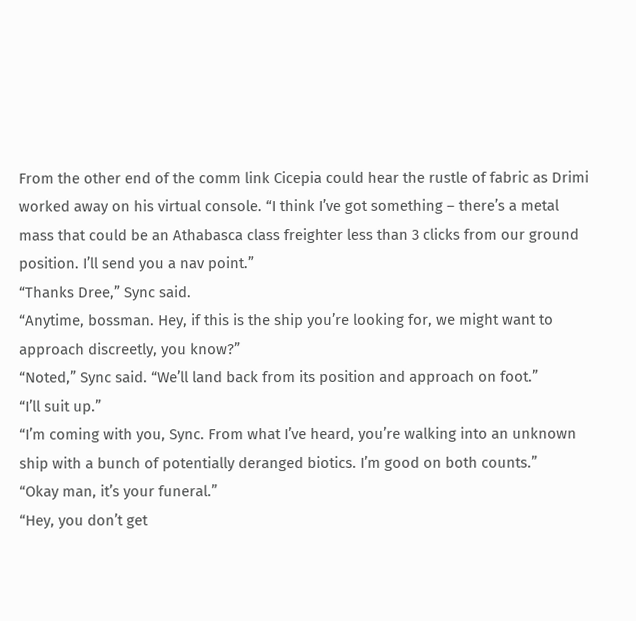From the other end of the comm link Cicepia could hear the rustle of fabric as Drimi worked away on his virtual console. “I think I’ve got something – there’s a metal mass that could be an Athabasca class freighter less than 3 clicks from our ground position. I’ll send you a nav point.”
“Thanks Dree,” Sync said.
“Anytime, bossman. Hey, if this is the ship you’re looking for, we might want to approach discreetly, you know?”
“Noted,” Sync said. “We’ll land back from its position and approach on foot.”
“I’ll suit up.”
“I’m coming with you, Sync. From what I’ve heard, you’re walking into an unknown ship with a bunch of potentially deranged biotics. I’m good on both counts.”
“Okay man, it’s your funeral.”
“Hey, you don’t get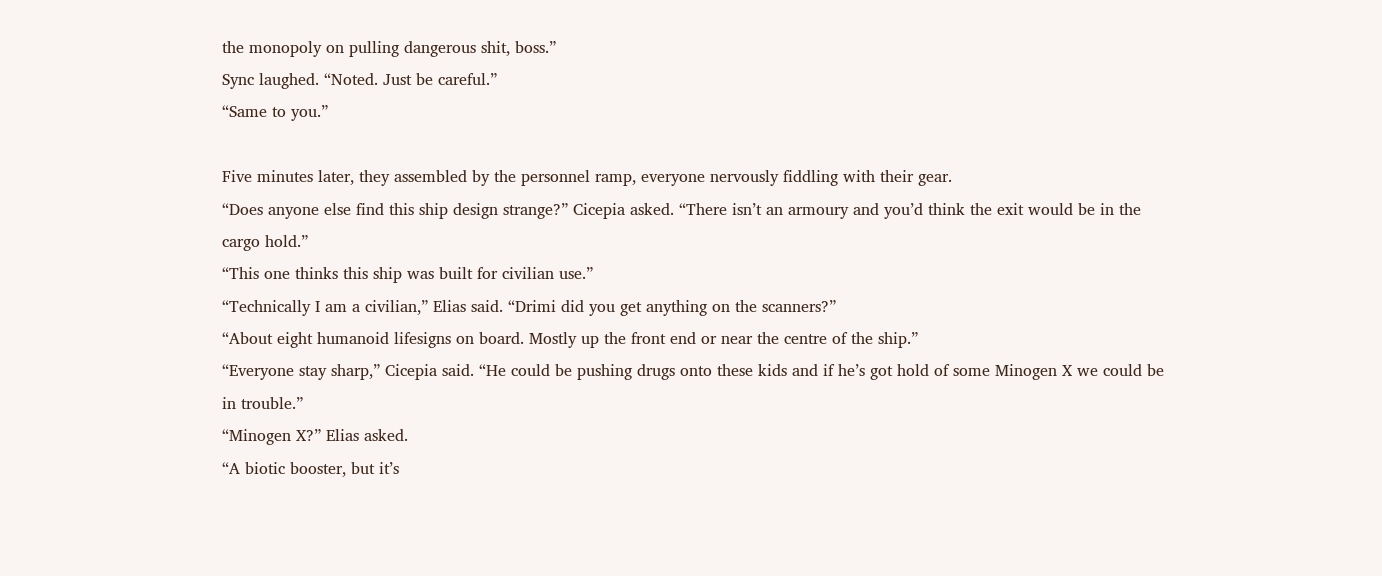the monopoly on pulling dangerous shit, boss.”
Sync laughed. “Noted. Just be careful.”
“Same to you.”

Five minutes later, they assembled by the personnel ramp, everyone nervously fiddling with their gear.
“Does anyone else find this ship design strange?” Cicepia asked. “There isn’t an armoury and you’d think the exit would be in the cargo hold.”
“This one thinks this ship was built for civilian use.”
“Technically I am a civilian,” Elias said. “Drimi did you get anything on the scanners?”
“About eight humanoid lifesigns on board. Mostly up the front end or near the centre of the ship.”
“Everyone stay sharp,” Cicepia said. “He could be pushing drugs onto these kids and if he’s got hold of some Minogen X we could be in trouble.”
“Minogen X?” Elias asked.
“A biotic booster, but it’s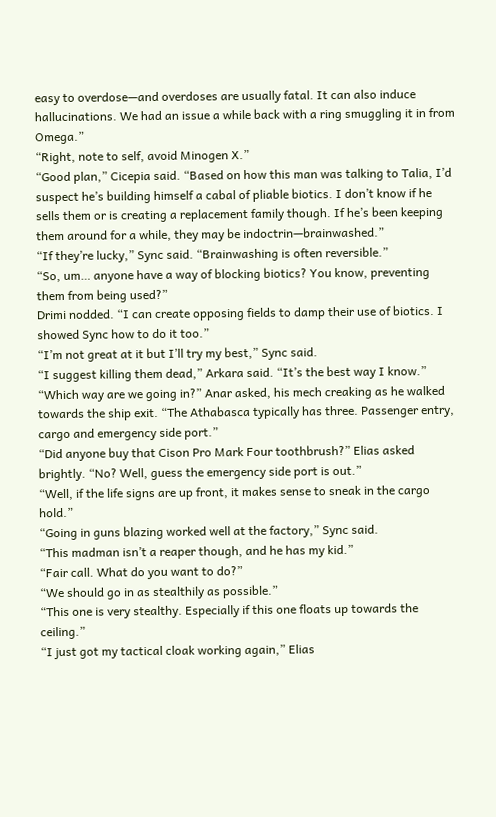easy to overdose—and overdoses are usually fatal. It can also induce hallucinations. We had an issue a while back with a ring smuggling it in from Omega.”
“Right, note to self, avoid Minogen X.”
“Good plan,” Cicepia said. “Based on how this man was talking to Talia, I’d suspect he’s building himself a cabal of pliable biotics. I don’t know if he sells them or is creating a replacement family though. If he’s been keeping them around for a while, they may be indoctrin—brainwashed.”
“If they’re lucky,” Sync said. “Brainwashing is often reversible.”
“So, um… anyone have a way of blocking biotics? You know, preventing them from being used?”
Drimi nodded. “I can create opposing fields to damp their use of biotics. I showed Sync how to do it too.”
“I’m not great at it but I’ll try my best,” Sync said.
“I suggest killing them dead,” Arkara said. “It’s the best way I know.”
“Which way are we going in?” Anar asked, his mech creaking as he walked towards the ship exit. “The Athabasca typically has three. Passenger entry, cargo and emergency side port.”
“Did anyone buy that Cison Pro Mark Four toothbrush?” Elias asked brightly. “No? Well, guess the emergency side port is out.”
“Well, if the life signs are up front, it makes sense to sneak in the cargo hold.”
“Going in guns blazing worked well at the factory,” Sync said.
“This madman isn’t a reaper though, and he has my kid.”
“Fair call. What do you want to do?”
“We should go in as stealthily as possible.”
“This one is very stealthy. Especially if this one floats up towards the ceiling.”
“I just got my tactical cloak working again,” Elias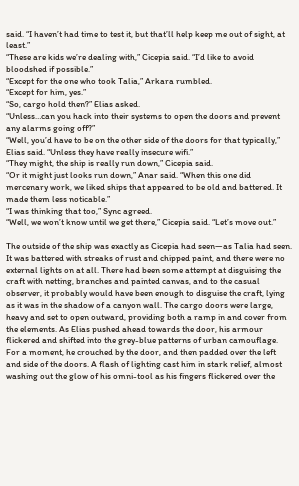said. “I haven’t had time to test it, but that’ll help keep me out of sight, at least.”
“These are kids we’re dealing with,” Cicepia said. “I’d like to avoid bloodshed if possible.”
“Except for the one who took Talia,” Arkara rumbled.
“Except for him, yes.”
“So, cargo hold then?” Elias asked.
“Unless…can you hack into their systems to open the doors and prevent any alarms going off?”
“Well, you’d have to be on the other side of the doors for that typically,” Elias said. “Unless they have really insecure wifi.”
“They might, the ship is really run down,” Cicepia said.
“Or it might just looks run down,” Anar said. “When this one did mercenary work, we liked ships that appeared to be old and battered. It made them less noticable.”
“I was thinking that too,” Sync agreed.
“Well, we won’t know until we get there,” Cicepia said. “Let’s move out.”

The outside of the ship was exactly as Cicepia had seen—as Talia had seen. It was battered with streaks of rust and chipped paint, and there were no external lights on at all. There had been some attempt at disguising the craft with netting, branches and painted canvas, and to the casual observer, it probably would have been enough to disguise the craft, lying as it was in the shadow of a canyon wall. The cargo doors were large, heavy and set to open outward, providing both a ramp in and cover from the elements. As Elias pushed ahead towards the door, his armour flickered and shifted into the grey-blue patterns of urban camouflage. For a moment, he crouched by the door, and then padded over the left and side of the doors. A flash of lighting cast him in stark relief, almost washing out the glow of his omni-tool as his fingers flickered over the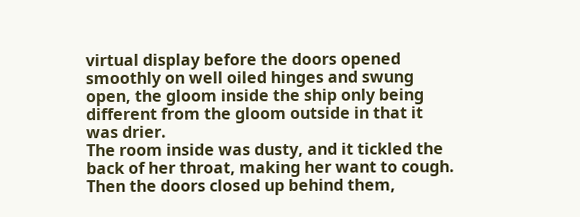virtual display before the doors opened smoothly on well oiled hinges and swung open, the gloom inside the ship only being different from the gloom outside in that it was drier.
The room inside was dusty, and it tickled the back of her throat, making her want to cough. Then the doors closed up behind them,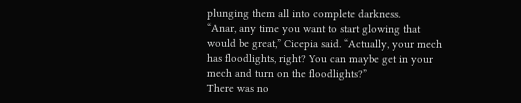plunging them all into complete darkness.
“Anar, any time you want to start glowing that would be great,” Cicepia said. “Actually, your mech has floodlights, right? You can maybe get in your mech and turn on the floodlights?”
There was no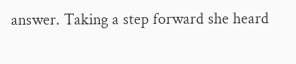answer. Taking a step forward she heard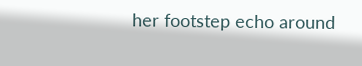her footstep echo around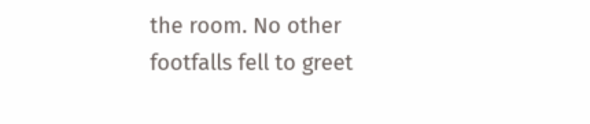the room. No other footfalls fell to greet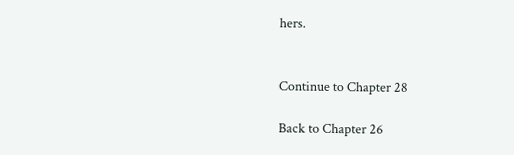hers.


Continue to Chapter 28

Back to Chapter 26